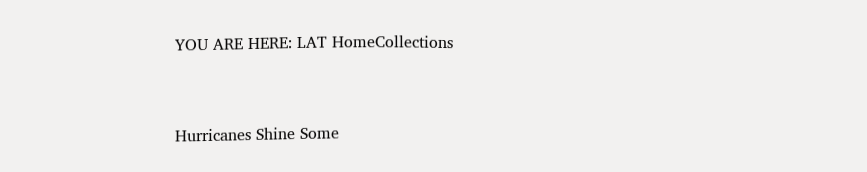YOU ARE HERE: LAT HomeCollections


Hurricanes Shine Some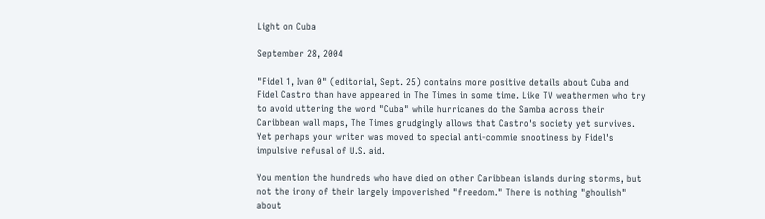Light on Cuba

September 28, 2004

"Fidel 1, Ivan 0" (editorial, Sept. 25) contains more positive details about Cuba and Fidel Castro than have appeared in The Times in some time. Like TV weathermen who try to avoid uttering the word "Cuba" while hurricanes do the Samba across their Caribbean wall maps, The Times grudgingly allows that Castro's society yet survives. Yet perhaps your writer was moved to special anti-commie snootiness by Fidel's impulsive refusal of U.S. aid.

You mention the hundreds who have died on other Caribbean islands during storms, but not the irony of their largely impoverished "freedom." There is nothing "ghoulish" about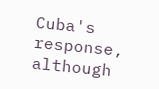Cuba's response, although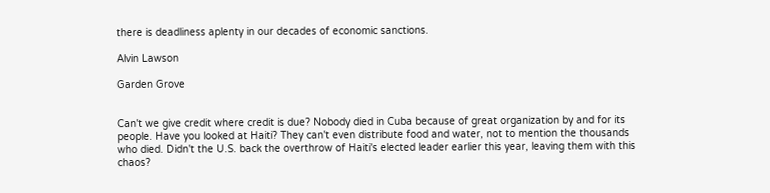there is deadliness aplenty in our decades of economic sanctions.

Alvin Lawson

Garden Grove


Can't we give credit where credit is due? Nobody died in Cuba because of great organization by and for its people. Have you looked at Haiti? They can't even distribute food and water, not to mention the thousands who died. Didn't the U.S. back the overthrow of Haiti's elected leader earlier this year, leaving them with this chaos?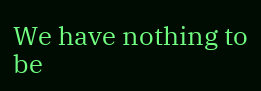We have nothing to be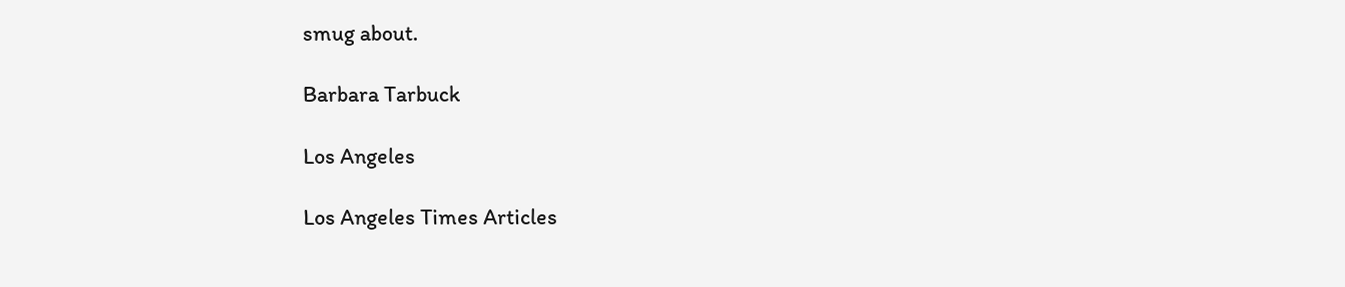smug about.

Barbara Tarbuck

Los Angeles

Los Angeles Times Articles